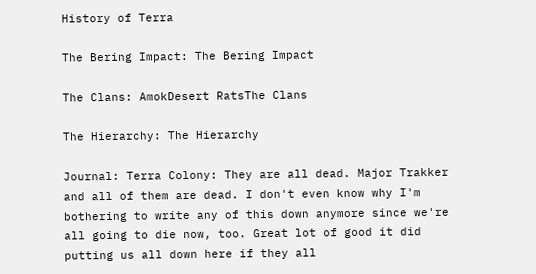History of Terra

The Bering Impact: The Bering Impact

The Clans: AmokDesert RatsThe Clans

The Hierarchy: The Hierarchy

Journal: Terra Colony: They are all dead. Major Trakker and all of them are dead. I don't even know why I'm bothering to write any of this down anymore since we're all going to die now, too. Great lot of good it did putting us all down here if they all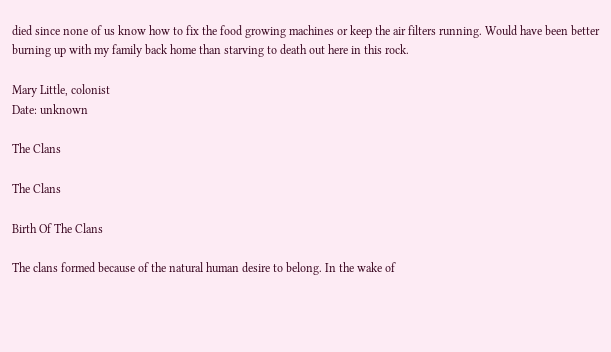died since none of us know how to fix the food growing machines or keep the air filters running. Would have been better burning up with my family back home than starving to death out here in this rock.

Mary Little, colonist
Date: unknown

The Clans

The Clans

Birth Of The Clans

The clans formed because of the natural human desire to belong. In the wake of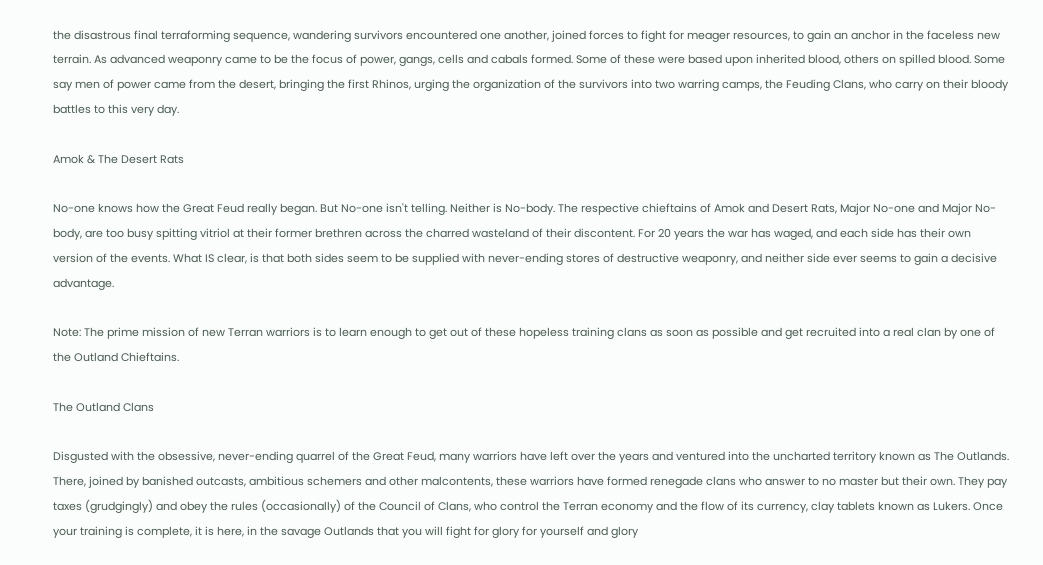the disastrous final terraforming sequence, wandering survivors encountered one another, joined forces to fight for meager resources, to gain an anchor in the faceless new terrain. As advanced weaponry came to be the focus of power, gangs, cells and cabals formed. Some of these were based upon inherited blood, others on spilled blood. Some say men of power came from the desert, bringing the first Rhinos, urging the organization of the survivors into two warring camps, the Feuding Clans, who carry on their bloody battles to this very day.

Amok & The Desert Rats

No-one knows how the Great Feud really began. But No-one isn't telling. Neither is No-body. The respective chieftains of Amok and Desert Rats, Major No-one and Major No-body, are too busy spitting vitriol at their former brethren across the charred wasteland of their discontent. For 20 years the war has waged, and each side has their own version of the events. What IS clear, is that both sides seem to be supplied with never-ending stores of destructive weaponry, and neither side ever seems to gain a decisive advantage.

Note: The prime mission of new Terran warriors is to learn enough to get out of these hopeless training clans as soon as possible and get recruited into a real clan by one of the Outland Chieftains.

The Outland Clans

Disgusted with the obsessive, never-ending quarrel of the Great Feud, many warriors have left over the years and ventured into the uncharted territory known as The Outlands. There, joined by banished outcasts, ambitious schemers and other malcontents, these warriors have formed renegade clans who answer to no master but their own. They pay taxes (grudgingly) and obey the rules (occasionally) of the Council of Clans, who control the Terran economy and the flow of its currency, clay tablets known as Lukers. Once your training is complete, it is here, in the savage Outlands that you will fight for glory for yourself and glory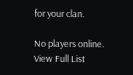for your clan.

No players online.
View Full List